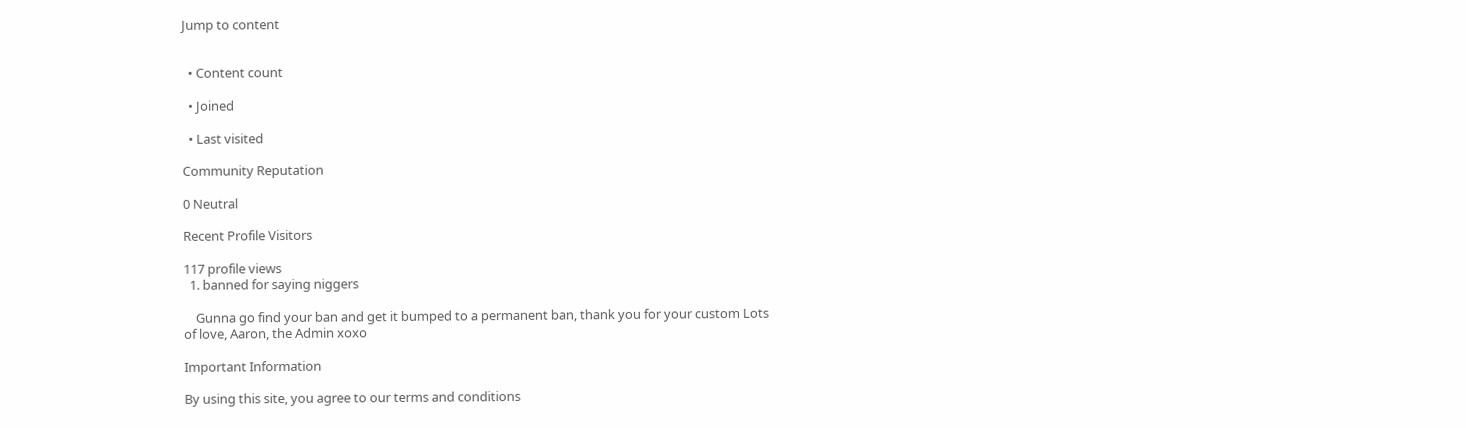Jump to content


  • Content count

  • Joined

  • Last visited

Community Reputation

0 Neutral

Recent Profile Visitors

117 profile views
  1. banned for saying niggers

    Gunna go find your ban and get it bumped to a permanent ban, thank you for your custom Lots of love, Aaron, the Admin xoxo

Important Information

By using this site, you agree to our terms and conditions